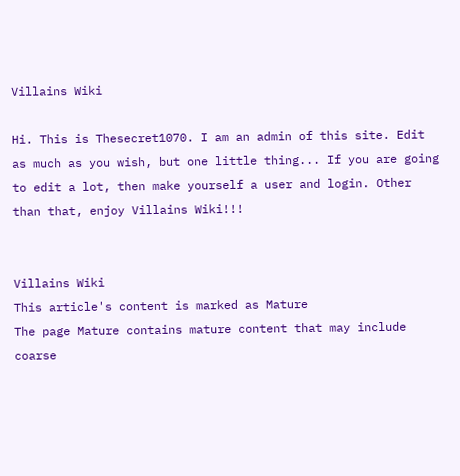Villains Wiki

Hi. This is Thesecret1070. I am an admin of this site. Edit as much as you wish, but one little thing... If you are going to edit a lot, then make yourself a user and login. Other than that, enjoy Villains Wiki!!!


Villains Wiki
This article's content is marked as Mature
The page Mature contains mature content that may include coarse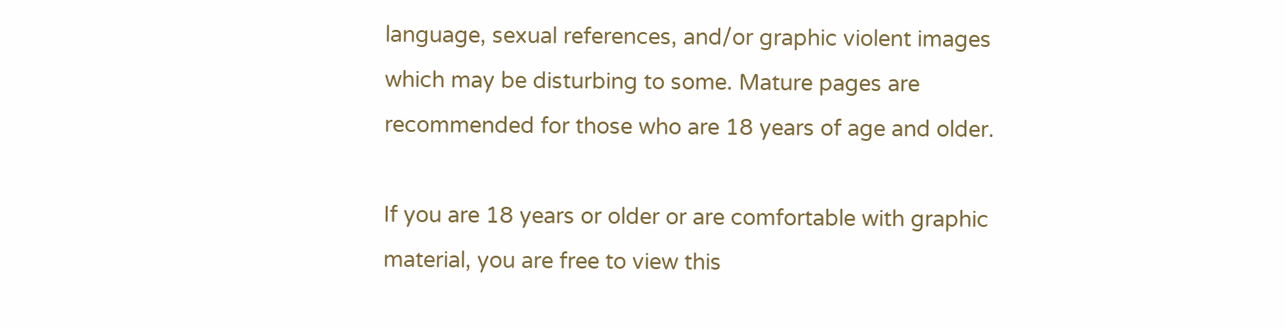language, sexual references, and/or graphic violent images which may be disturbing to some. Mature pages are recommended for those who are 18 years of age and older.

If you are 18 years or older or are comfortable with graphic material, you are free to view this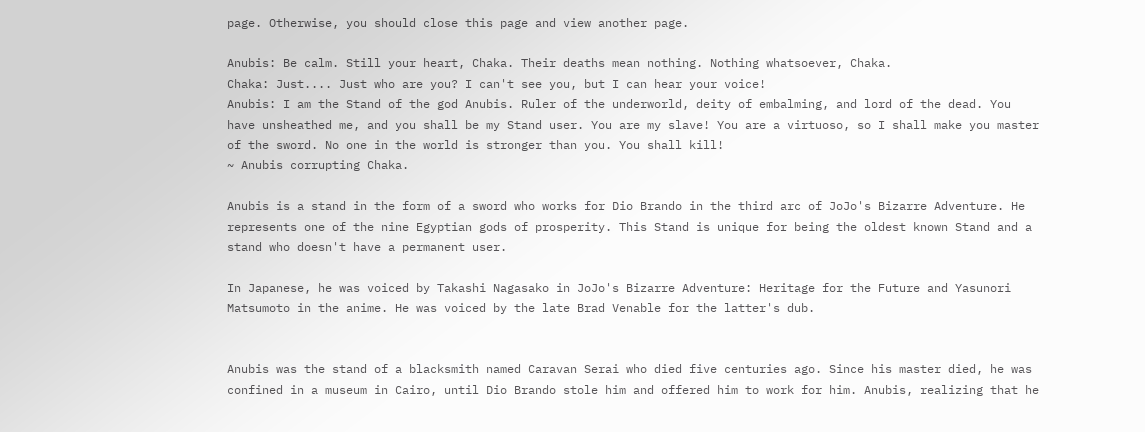page. Otherwise, you should close this page and view another page.

Anubis: Be calm. Still your heart, Chaka. Their deaths mean nothing. Nothing whatsoever, Chaka.
Chaka: Just.... Just who are you? I can't see you, but I can hear your voice!
Anubis: I am the Stand of the god Anubis. Ruler of the underworld, deity of embalming, and lord of the dead. You have unsheathed me, and you shall be my Stand user. You are my slave! You are a virtuoso, so I shall make you master of the sword. No one in the world is stronger than you. You shall kill!
~ Anubis corrupting Chaka.

Anubis is a stand in the form of a sword who works for Dio Brando in the third arc of JoJo's Bizarre Adventure. He represents one of the nine Egyptian gods of prosperity. This Stand is unique for being the oldest known Stand and a stand who doesn't have a permanent user.

In Japanese, he was voiced by Takashi Nagasako in JoJo's Bizarre Adventure: Heritage for the Future and Yasunori Matsumoto in the anime. He was voiced by the late Brad Venable for the latter's dub.


Anubis was the stand of a blacksmith named Caravan Serai who died five centuries ago. Since his master died, he was confined in a museum in Cairo, until Dio Brando stole him and offered him to work for him. Anubis, realizing that he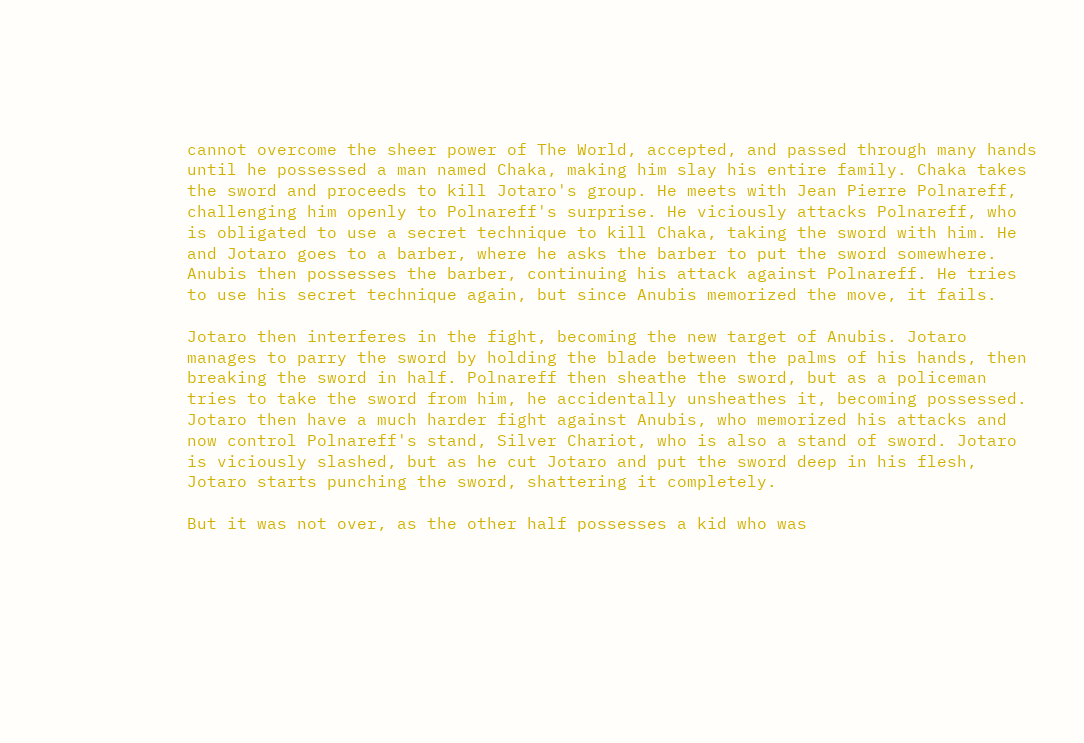cannot overcome the sheer power of The World, accepted, and passed through many hands until he possessed a man named Chaka, making him slay his entire family. Chaka takes the sword and proceeds to kill Jotaro's group. He meets with Jean Pierre Polnareff, challenging him openly to Polnareff's surprise. He viciously attacks Polnareff, who is obligated to use a secret technique to kill Chaka, taking the sword with him. He and Jotaro goes to a barber, where he asks the barber to put the sword somewhere. Anubis then possesses the barber, continuing his attack against Polnareff. He tries to use his secret technique again, but since Anubis memorized the move, it fails.

Jotaro then interferes in the fight, becoming the new target of Anubis. Jotaro manages to parry the sword by holding the blade between the palms of his hands, then breaking the sword in half. Polnareff then sheathe the sword, but as a policeman tries to take the sword from him, he accidentally unsheathes it, becoming possessed. Jotaro then have a much harder fight against Anubis, who memorized his attacks and now control Polnareff's stand, Silver Chariot, who is also a stand of sword. Jotaro is viciously slashed, but as he cut Jotaro and put the sword deep in his flesh, Jotaro starts punching the sword, shattering it completely.

But it was not over, as the other half possesses a kid who was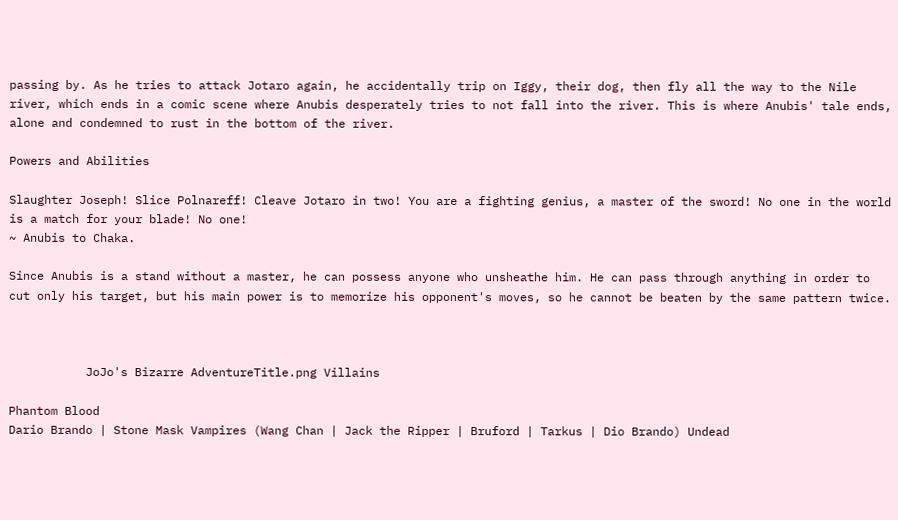passing by. As he tries to attack Jotaro again, he accidentally trip on Iggy, their dog, then fly all the way to the Nile river, which ends in a comic scene where Anubis desperately tries to not fall into the river. This is where Anubis' tale ends, alone and condemned to rust in the bottom of the river.

Powers and Abilities

Slaughter Joseph! Slice Polnareff! Cleave Jotaro in two! You are a fighting genius, a master of the sword! No one in the world is a match for your blade! No one!
~ Anubis to Chaka.

Since Anubis is a stand without a master, he can possess anyone who unsheathe him. He can pass through anything in order to cut only his target, but his main power is to memorize his opponent's moves, so he cannot be beaten by the same pattern twice.



           JoJo's Bizarre AdventureTitle.png Villains

Phantom Blood
Dario Brando | Stone Mask Vampires (Wang Chan | Jack the Ripper | Bruford | Tarkus | Dio Brando) Undead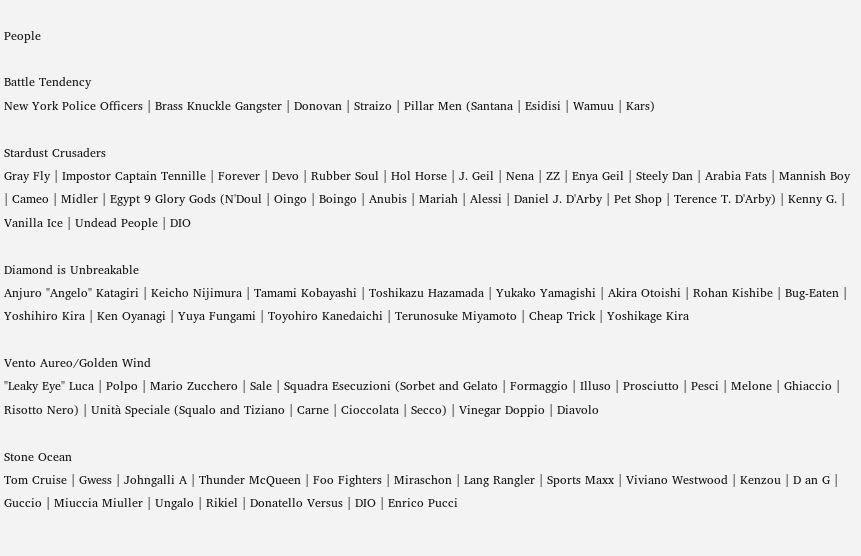People

Battle Tendency
New York Police Officers | Brass Knuckle Gangster | Donovan | Straizo | Pillar Men (Santana | Esidisi | Wamuu | Kars)

Stardust Crusaders
Gray Fly | Impostor Captain Tennille | Forever | Devo | Rubber Soul | Hol Horse | J. Geil | Nena | ZZ | Enya Geil | Steely Dan | Arabia Fats | Mannish Boy | Cameo | Midler | Egypt 9 Glory Gods (N'Doul | Oingo | Boingo | Anubis | Mariah | Alessi | Daniel J. D'Arby | Pet Shop | Terence T. D'Arby) | Kenny G. | Vanilla Ice | Undead People | DIO

Diamond is Unbreakable
Anjuro "Angelo" Katagiri | Keicho Nijimura | Tamami Kobayashi | Toshikazu Hazamada | Yukako Yamagishi | Akira Otoishi | Rohan Kishibe | Bug-Eaten | Yoshihiro Kira | Ken Oyanagi | Yuya Fungami | Toyohiro Kanedaichi | Terunosuke Miyamoto | Cheap Trick | Yoshikage Kira

Vento Aureo/Golden Wind
"Leaky Eye" Luca | Polpo | Mario Zucchero | Sale | Squadra Esecuzioni (Sorbet and Gelato | Formaggio | Illuso | Prosciutto | Pesci | Melone | Ghiaccio | Risotto Nero) | Unità Speciale (Squalo and Tiziano | Carne | Cioccolata | Secco) | Vinegar Doppio | Diavolo

Stone Ocean
Tom Cruise | Gwess | Johngalli A | Thunder McQueen | Foo Fighters | Miraschon | Lang Rangler | Sports Maxx | Viviano Westwood | Kenzou | D an G | Guccio | Miuccia Miuller | Ungalo | Rikiel | Donatello Versus | DIO | Enrico Pucci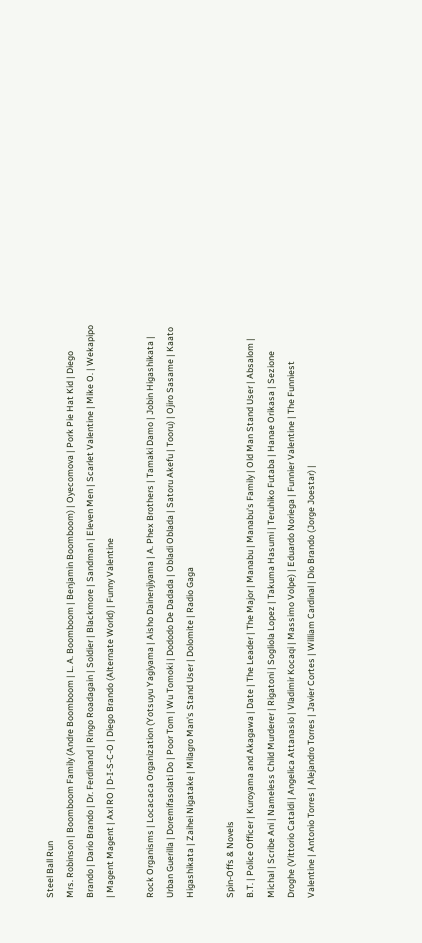Steel Ball Run
Mrs. Robinson | Boomboom Family (Andre Boomboom | L. A. Boomboom | Benjamin Boomboom) | Oyecomova | Pork Pie Hat Kid | Diego Brando | Dario Brando | Dr. Ferdinand | Ringo Roadagain | Soldier | Blackmore | Sandman | Eleven Men | Scarlet Valentine | Mike O. | Wekapipo | Magent Magent | Axl RO | D-I-S-C-O | Diego Brando (Alternate World) | Funny Valentine

Rock Organisms | Locacaca Organization (Yotsuyu Yagiyama | Aisho Dainenjiyama | A. Phex Brothers | Tamaki Damo | Jobin Higashikata | Urban Guerilla | Doremifasolati Do | Poor Tom | Wu Tomoki | Dododo De Dadada | Obladi Oblada | Satoru Akefu | Tooru) | Ojiro Sasame | Kaato Higashikata | Zaihei Nigatake | Milagro Man's Stand User | Dolomite | Radio Gaga

Spin-Offs & Novels
B.T. | Police Officer | Kuroyama and Akagawa | Date | The Leader | The Major | Manabu | Manabu's Family | Old Man Stand User | Absalom | Michal | Scribe Ani | Nameless Child Murderer | Rigatoni | Sogliola Lopez | Takuma Hasumi | Teruhiko Futaba | Hanae Orikasa | Sezione Droghe (Vittorio Cataldi | Angelica Attanasio | Vladimir Kocaqi | Massimo Volpe) | Eduardo Noriega | Funnier Valentine | The Funniest Valentine | Antonio Torres | Alejandro Torres | Javier Cortes | William Cardinal | Dio Brando (Jorge Joestar) |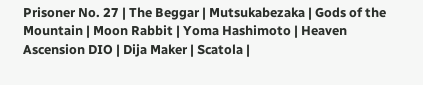Prisoner No. 27 | The Beggar | Mutsukabezaka | Gods of the Mountain | Moon Rabbit | Yoma Hashimoto | Heaven Ascension DIO | Dija Maker | Scatola |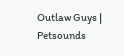Outlaw Guys | Petsounds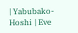| Yabubako-Hoshi | Eve